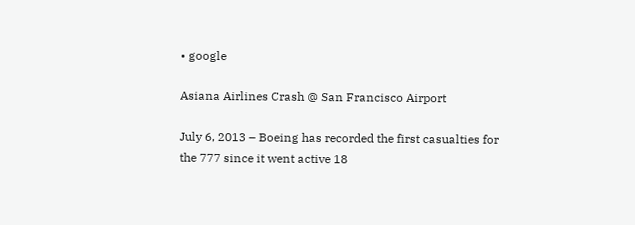• google

Asiana Airlines Crash @ San Francisco Airport

July 6, 2013 – Boeing has recorded the first casualties for the 777 since it went active 18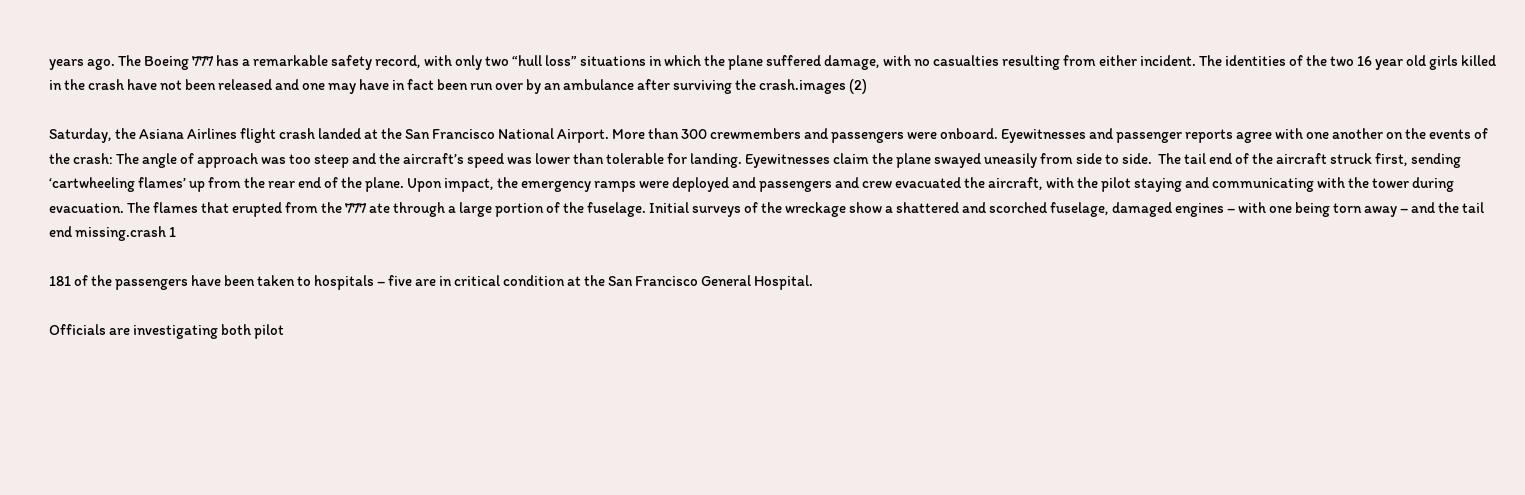years ago. The Boeing 777 has a remarkable safety record, with only two “hull loss” situations in which the plane suffered damage, with no casualties resulting from either incident. The identities of the two 16 year old girls killed in the crash have not been released and one may have in fact been run over by an ambulance after surviving the crash.images (2)

Saturday, the Asiana Airlines flight crash landed at the San Francisco National Airport. More than 300 crewmembers and passengers were onboard. Eyewitnesses and passenger reports agree with one another on the events of the crash: The angle of approach was too steep and the aircraft’s speed was lower than tolerable for landing. Eyewitnesses claim the plane swayed uneasily from side to side.  The tail end of the aircraft struck first, sending ‘cartwheeling flames’ up from the rear end of the plane. Upon impact, the emergency ramps were deployed and passengers and crew evacuated the aircraft, with the pilot staying and communicating with the tower during evacuation. The flames that erupted from the 777 ate through a large portion of the fuselage. Initial surveys of the wreckage show a shattered and scorched fuselage, damaged engines – with one being torn away – and the tail end missing.crash 1

181 of the passengers have been taken to hospitals – five are in critical condition at the San Francisco General Hospital.

Officials are investigating both pilot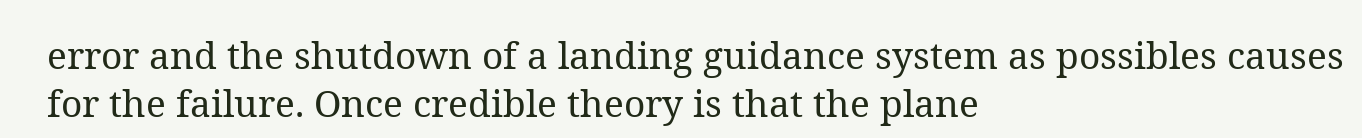error and the shutdown of a landing guidance system as possibles causes for the failure. Once credible theory is that the plane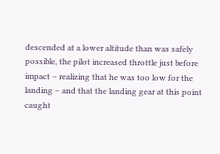descended at a lower altitude than was safely possible, the pilot increased throttle just before impact – realizing that he was too low for the landing – and that the landing gear at this point caught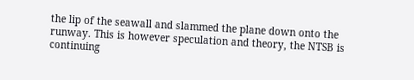the lip of the seawall and slammed the plane down onto the runway. This is however speculation and theory, the NTSB is continuing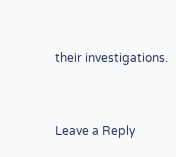their investigations.


Leave a Reply